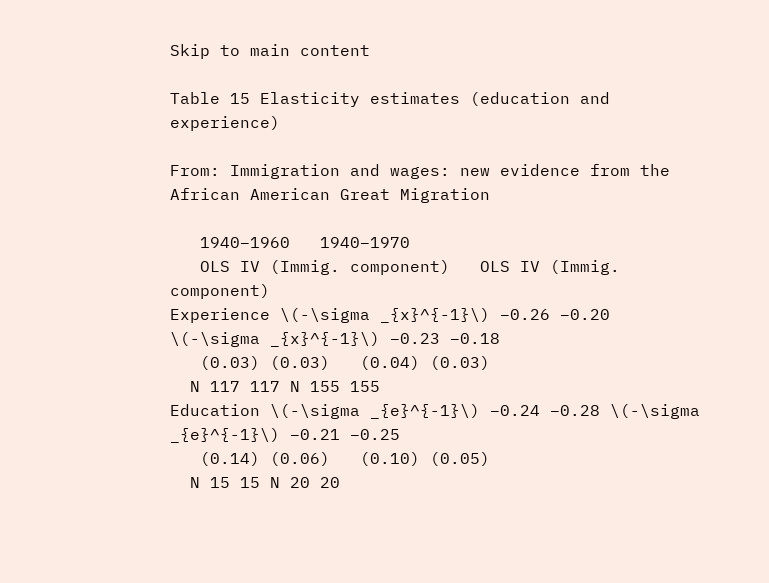Skip to main content

Table 15 Elasticity estimates (education and experience)

From: Immigration and wages: new evidence from the African American Great Migration

   1940–1960   1940–1970
   OLS IV (Immig. component)   OLS IV (Immig. component)
Experience \(-\sigma _{x}^{-1}\) −0.26 −0.20 \(-\sigma _{x}^{-1}\) −0.23 −0.18
   (0.03) (0.03)   (0.04) (0.03)
  N 117 117 N 155 155
Education \(-\sigma _{e}^{-1}\) −0.24 −0.28 \(-\sigma _{e}^{-1}\) −0.21 −0.25
   (0.14) (0.06)   (0.10) (0.05)
  N 15 15 N 20 20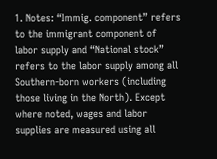1. Notes: “Immig. component” refers to the immigrant component of labor supply and “National stock” refers to the labor supply among all Southern-born workers (including those living in the North). Except where noted, wages and labor supplies are measured using all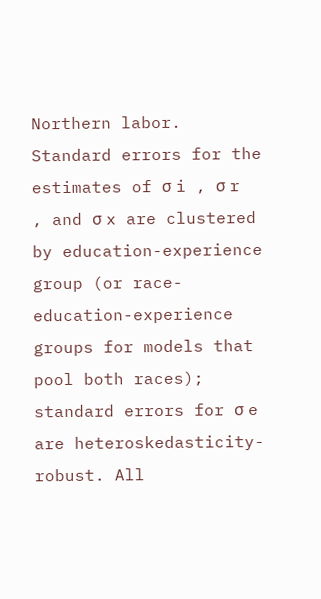Northern labor. Standard errors for the estimates of σ i , σ r , and σ x are clustered by education-experience group (or race-education-experience groups for models that pool both races); standard errors for σ e are heteroskedasticity-robust. All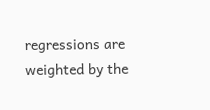regressions are weighted by the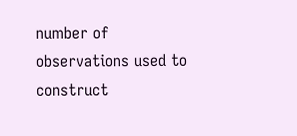number of observations used to construct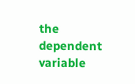the dependent variable